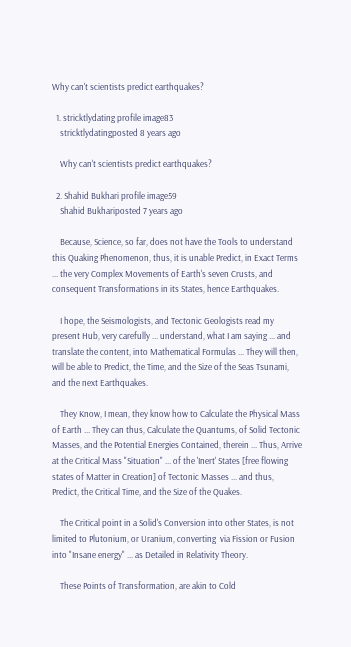Why can't scientists predict earthquakes?

  1. stricktlydating profile image83
    stricktlydatingposted 8 years ago

    Why can't scientists predict earthquakes?

  2. Shahid Bukhari profile image59
    Shahid Bukhariposted 7 years ago

    Because, Science, so far, does not have the Tools to understand this Quaking Phenomenon, thus, it is unable Predict, in Exact Terms ... the very Complex Movements of Earth's seven Crusts, and  consequent Transformations in its States, hence Earthquakes.

    I hope, the Seismologists, and Tectonic Geologists read my present Hub, very carefully ... understand, what I am saying ... and translate the content, into Mathematical Formulas ... They will then, will be able to Predict, the Time, and the Size of the Seas Tsunami, and the next Earthquakes.

    They Know, I mean, they know how to Calculate the Physical Mass of Earth ... They can thus, Calculate the Quantums, of Solid Tectonic Masses, and the Potential Energies Contained, therein ... Thus, Arrive at the Critical Mass "Situation" ... of the 'Inert' States [free flowing states of Matter in Creation] of Tectonic Masses ... and thus, Predict, the Critical Time, and the Size of the Quakes.

    The Critical point in a Solid's Conversion into other States, is not limited to Plutonium, or Uranium, converting  via Fission or Fusion into "Insane energy" ... as Detailed in Relativity Theory.

    These Points of Transformation, are akin to Cold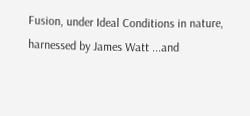Fusion, under Ideal Conditions in nature, harnessed by James Watt ...and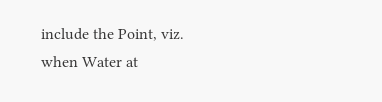include the Point, viz. when Water at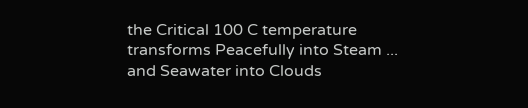the Critical 100 C temperature transforms Peacefully into Steam ... and Seawater into Clouds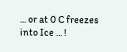... or at 0 C freezes into Ice ... !